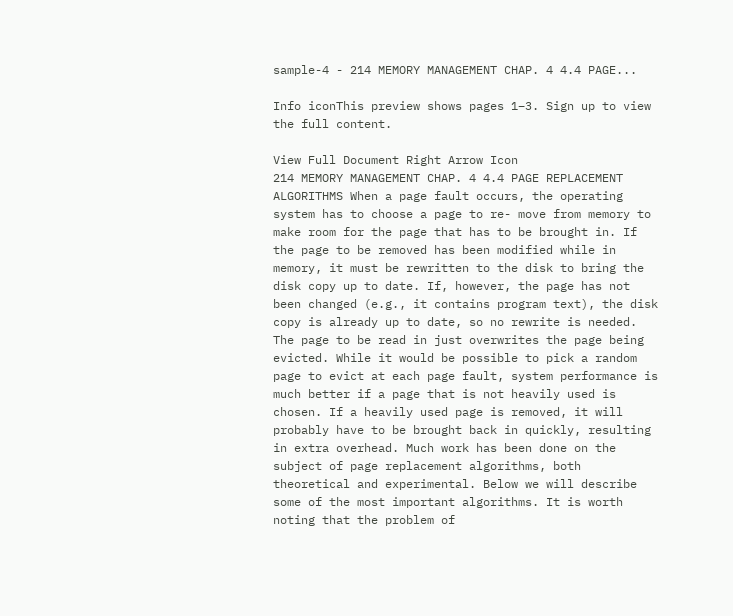sample-4 - 214 MEMORY MANAGEMENT CHAP. 4 4.4 PAGE...

Info iconThis preview shows pages 1–3. Sign up to view the full content.

View Full Document Right Arrow Icon
214 MEMORY MANAGEMENT CHAP. 4 4.4 PAGE REPLACEMENT ALGORITHMS When a page fault occurs, the operating system has to choose a page to re- move from memory to make room for the page that has to be brought in. If the page to be removed has been modified while in memory, it must be rewritten to the disk to bring the disk copy up to date. If, however, the page has not been changed (e.g., it contains program text), the disk copy is already up to date, so no rewrite is needed. The page to be read in just overwrites the page being evicted. While it would be possible to pick a random page to evict at each page fault, system performance is much better if a page that is not heavily used is chosen. If a heavily used page is removed, it will probably have to be brought back in quickly, resulting in extra overhead. Much work has been done on the subject of page replacement algorithms, both theoretical and experimental. Below we will describe some of the most important algorithms. It is worth noting that the problem of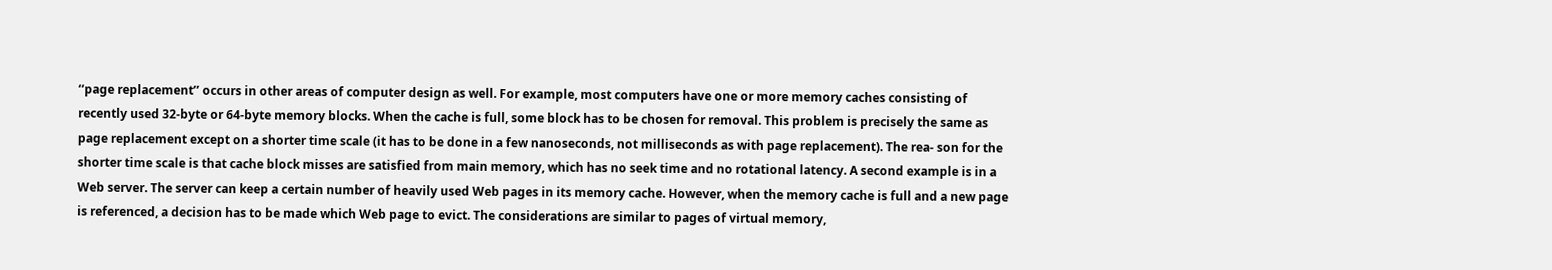‘‘page replacement’’ occurs in other areas of computer design as well. For example, most computers have one or more memory caches consisting of recently used 32-byte or 64-byte memory blocks. When the cache is full, some block has to be chosen for removal. This problem is precisely the same as page replacement except on a shorter time scale (it has to be done in a few nanoseconds, not milliseconds as with page replacement). The rea- son for the shorter time scale is that cache block misses are satisfied from main memory, which has no seek time and no rotational latency. A second example is in a Web server. The server can keep a certain number of heavily used Web pages in its memory cache. However, when the memory cache is full and a new page is referenced, a decision has to be made which Web page to evict. The considerations are similar to pages of virtual memory,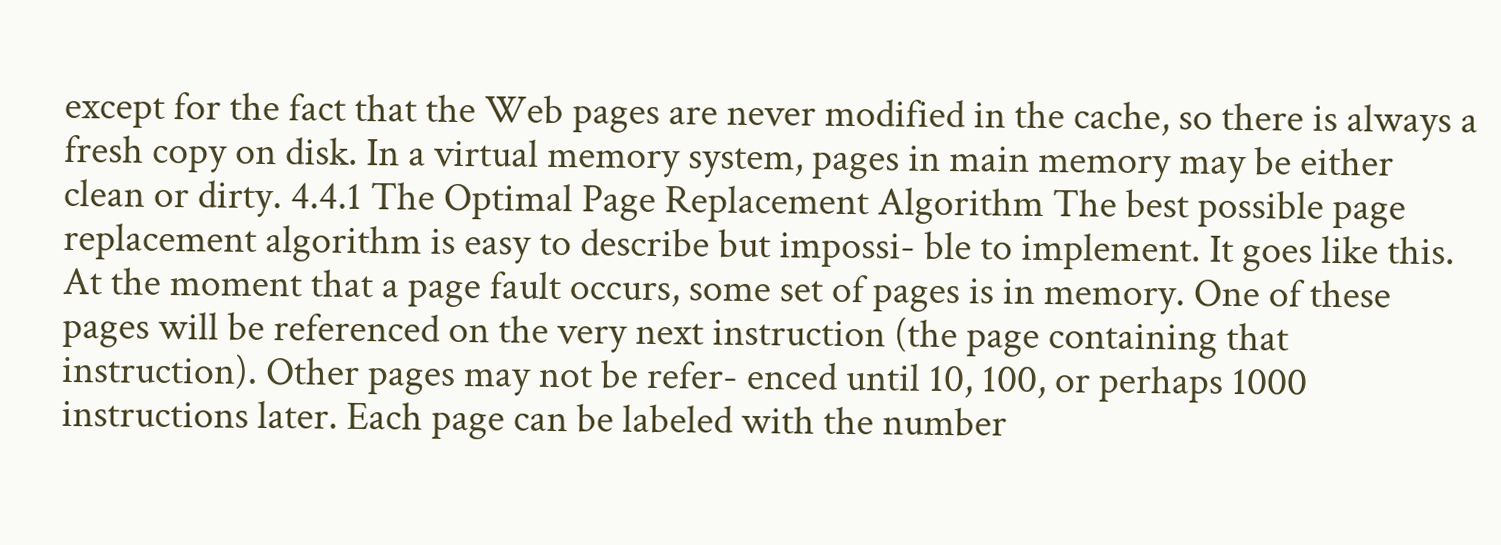except for the fact that the Web pages are never modified in the cache, so there is always a fresh copy on disk. In a virtual memory system, pages in main memory may be either clean or dirty. 4.4.1 The Optimal Page Replacement Algorithm The best possible page replacement algorithm is easy to describe but impossi- ble to implement. It goes like this. At the moment that a page fault occurs, some set of pages is in memory. One of these pages will be referenced on the very next instruction (the page containing that instruction). Other pages may not be refer- enced until 10, 100, or perhaps 1000 instructions later. Each page can be labeled with the number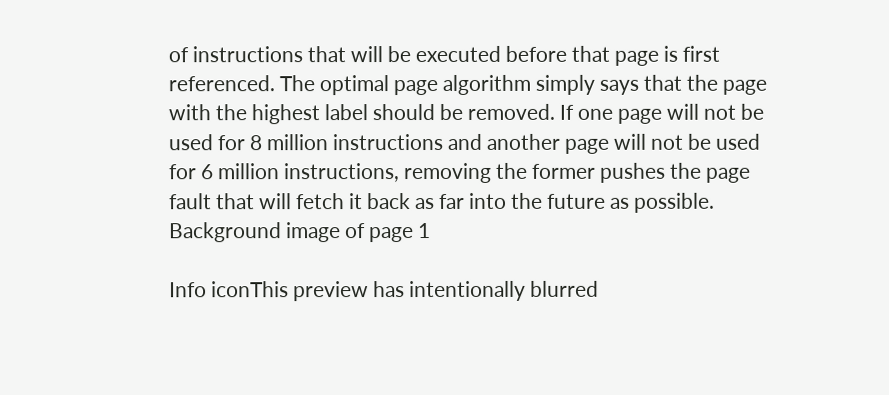of instructions that will be executed before that page is first referenced. The optimal page algorithm simply says that the page with the highest label should be removed. If one page will not be used for 8 million instructions and another page will not be used for 6 million instructions, removing the former pushes the page fault that will fetch it back as far into the future as possible.
Background image of page 1

Info iconThis preview has intentionally blurred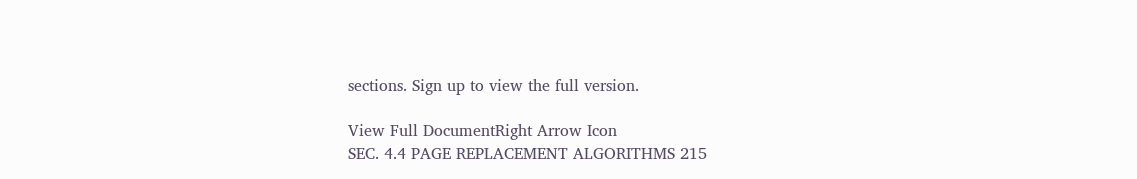sections. Sign up to view the full version.

View Full DocumentRight Arrow Icon
SEC. 4.4 PAGE REPLACEMENT ALGORITHMS 215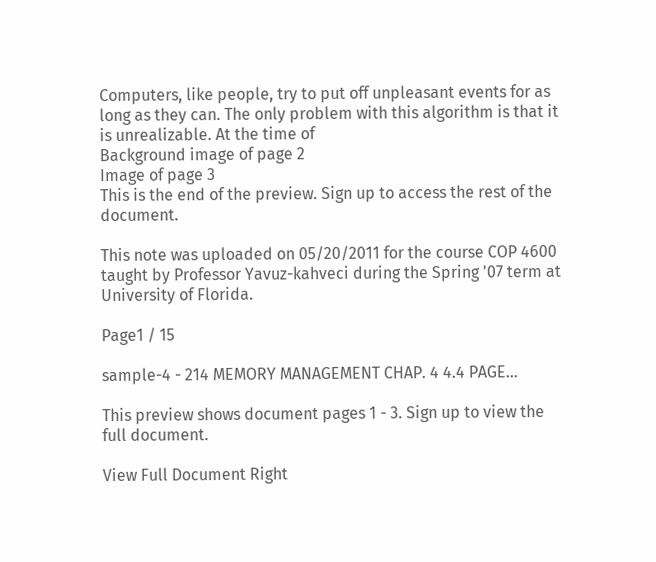Computers, like people, try to put off unpleasant events for as long as they can. The only problem with this algorithm is that it is unrealizable. At the time of
Background image of page 2
Image of page 3
This is the end of the preview. Sign up to access the rest of the document.

This note was uploaded on 05/20/2011 for the course COP 4600 taught by Professor Yavuz-kahveci during the Spring '07 term at University of Florida.

Page1 / 15

sample-4 - 214 MEMORY MANAGEMENT CHAP. 4 4.4 PAGE...

This preview shows document pages 1 - 3. Sign up to view the full document.

View Full Document Right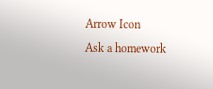Arrow Icon
Ask a homework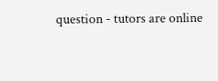question - tutors are online